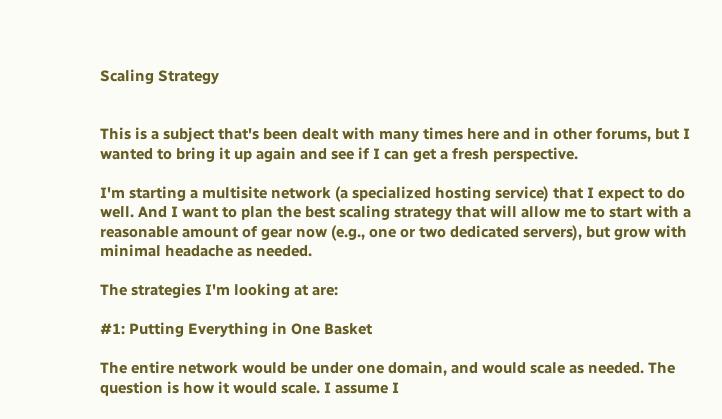Scaling Strategy


This is a subject that's been dealt with many times here and in other forums, but I wanted to bring it up again and see if I can get a fresh perspective.

I'm starting a multisite network (a specialized hosting service) that I expect to do well. And I want to plan the best scaling strategy that will allow me to start with a reasonable amount of gear now (e.g., one or two dedicated servers), but grow with minimal headache as needed.

The strategies I'm looking at are:

#1: Putting Everything in One Basket

The entire network would be under one domain, and would scale as needed. The question is how it would scale. I assume I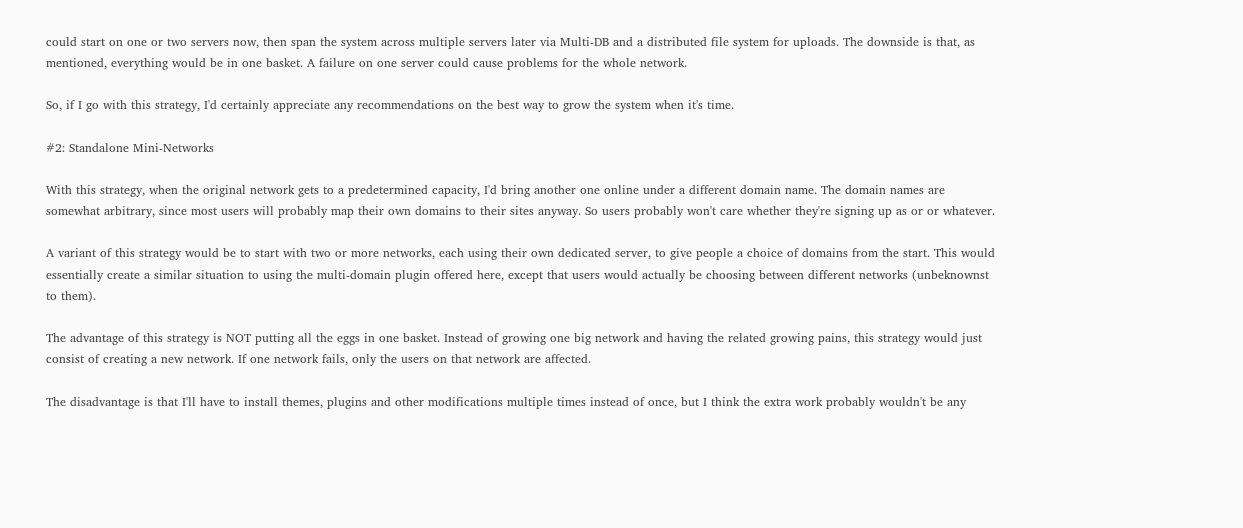could start on one or two servers now, then span the system across multiple servers later via Multi-DB and a distributed file system for uploads. The downside is that, as mentioned, everything would be in one basket. A failure on one server could cause problems for the whole network.

So, if I go with this strategy, I'd certainly appreciate any recommendations on the best way to grow the system when it's time.

#2: Standalone Mini-Networks

With this strategy, when the original network gets to a predetermined capacity, I'd bring another one online under a different domain name. The domain names are somewhat arbitrary, since most users will probably map their own domains to their sites anyway. So users probably won't care whether they're signing up as or or whatever.

A variant of this strategy would be to start with two or more networks, each using their own dedicated server, to give people a choice of domains from the start. This would essentially create a similar situation to using the multi-domain plugin offered here, except that users would actually be choosing between different networks (unbeknownst to them).

The advantage of this strategy is NOT putting all the eggs in one basket. Instead of growing one big network and having the related growing pains, this strategy would just consist of creating a new network. If one network fails, only the users on that network are affected.

The disadvantage is that I'll have to install themes, plugins and other modifications multiple times instead of once, but I think the extra work probably wouldn't be any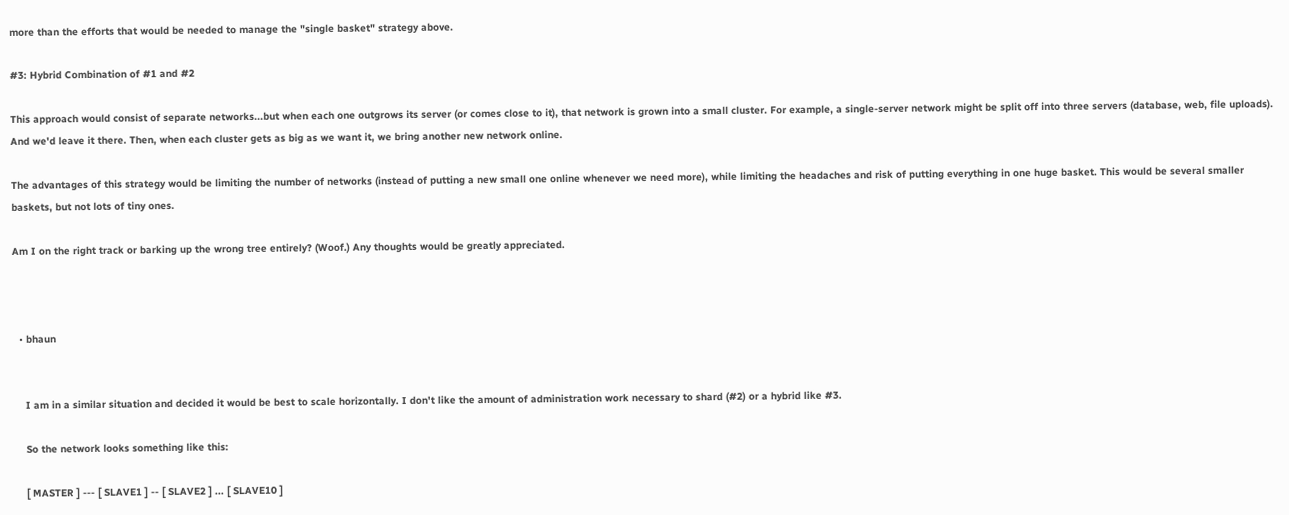more than the efforts that would be needed to manage the "single basket" strategy above.

#3: Hybrid Combination of #1 and #2

This approach would consist of separate networks...but when each one outgrows its server (or comes close to it), that network is grown into a small cluster. For example, a single-server network might be split off into three servers (database, web, file uploads). And we'd leave it there. Then, when each cluster gets as big as we want it, we bring another new network online.

The advantages of this strategy would be limiting the number of networks (instead of putting a new small one online whenever we need more), while limiting the headaches and risk of putting everything in one huge basket. This would be several smaller baskets, but not lots of tiny ones.

Am I on the right track or barking up the wrong tree entirely? (Woof.) Any thoughts would be greatly appreciated.



  • bhaun


    I am in a similar situation and decided it would be best to scale horizontally. I don't like the amount of administration work necessary to shard (#2) or a hybrid like #3.

    So the network looks something like this:

    [ MASTER ] --- [ SLAVE1 ] -- [ SLAVE2 ] ... [ SLAVE10 ]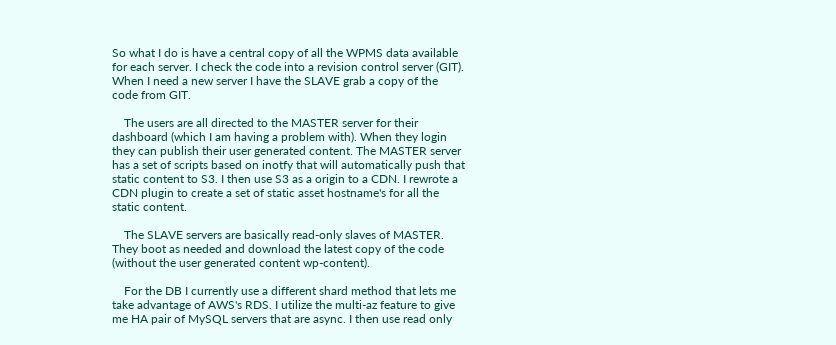So what I do is have a central copy of all the WPMS data available for each server. I check the code into a revision control server (GIT). When I need a new server I have the SLAVE grab a copy of the code from GIT.

    The users are all directed to the MASTER server for their dashboard (which I am having a problem with). When they login they can publish their user generated content. The MASTER server has a set of scripts based on inotfy that will automatically push that static content to S3. I then use S3 as a origin to a CDN. I rewrote a CDN plugin to create a set of static asset hostname's for all the static content.

    The SLAVE servers are basically read-only slaves of MASTER. They boot as needed and download the latest copy of the code (without the user generated content wp-content).

    For the DB I currently use a different shard method that lets me take advantage of AWS's RDS. I utilize the multi-az feature to give me HA pair of MySQL servers that are async. I then use read only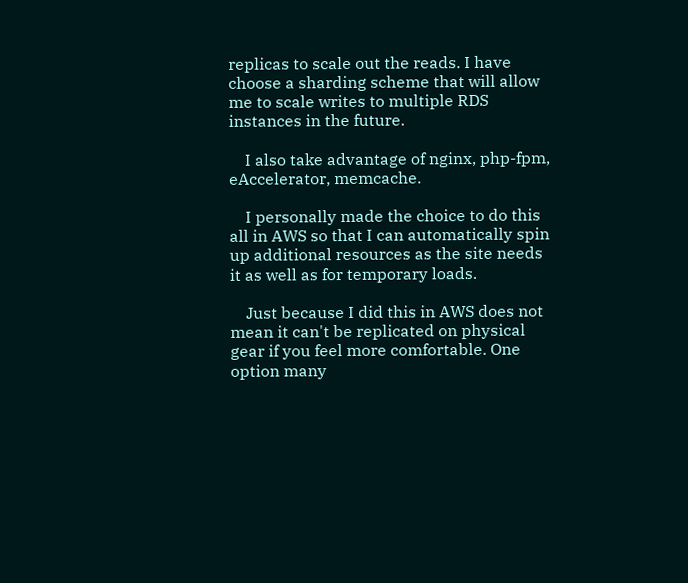replicas to scale out the reads. I have choose a sharding scheme that will allow me to scale writes to multiple RDS instances in the future.

    I also take advantage of nginx, php-fpm, eAccelerator, memcache.

    I personally made the choice to do this all in AWS so that I can automatically spin up additional resources as the site needs it as well as for temporary loads.

    Just because I did this in AWS does not mean it can't be replicated on physical gear if you feel more comfortable. One option many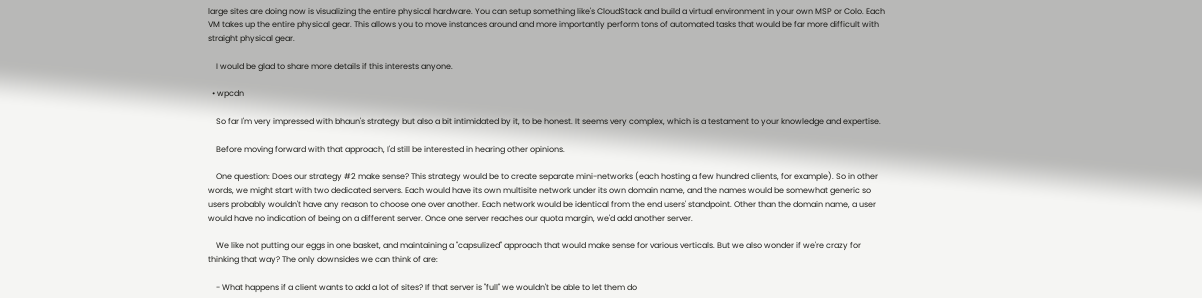large sites are doing now is visualizing the entire physical hardware. You can setup something like's CloudStack and build a virtual environment in your own MSP or Colo. Each VM takes up the entire physical gear. This allows you to move instances around and more importantly perform tons of automated tasks that would be far more difficult with straight physical gear.

    I would be glad to share more details if this interests anyone.

  • wpcdn

    So far I'm very impressed with bhaun's strategy but also a bit intimidated by it, to be honest. It seems very complex, which is a testament to your knowledge and expertise.

    Before moving forward with that approach, I'd still be interested in hearing other opinions.

    One question: Does our strategy #2 make sense? This strategy would be to create separate mini-networks (each hosting a few hundred clients, for example). So in other words, we might start with two dedicated servers. Each would have its own multisite network under its own domain name, and the names would be somewhat generic so users probably wouldn't have any reason to choose one over another. Each network would be identical from the end users' standpoint. Other than the domain name, a user would have no indication of being on a different server. Once one server reaches our quota margin, we'd add another server.

    We like not putting our eggs in one basket, and maintaining a "capsulized" approach that would make sense for various verticals. But we also wonder if we're crazy for thinking that way? The only downsides we can think of are:

    - What happens if a client wants to add a lot of sites? If that server is "full" we wouldn't be able to let them do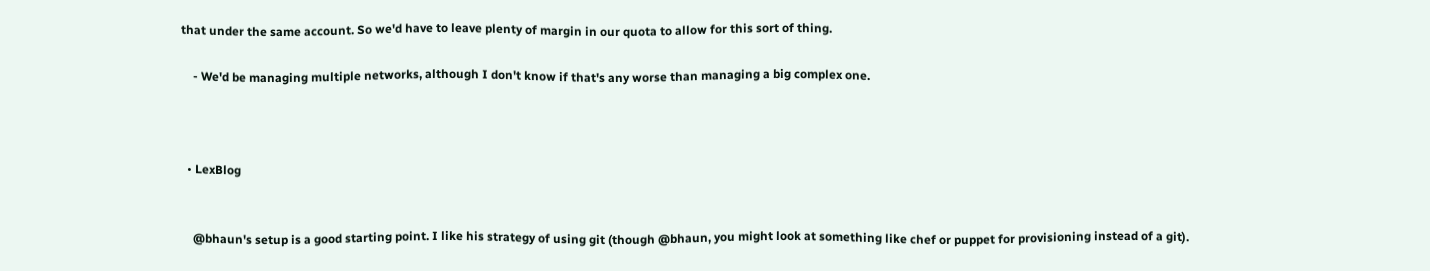that under the same account. So we'd have to leave plenty of margin in our quota to allow for this sort of thing.

    - We'd be managing multiple networks, although I don't know if that's any worse than managing a big complex one.



  • LexBlog


    @bhaun's setup is a good starting point. I like his strategy of using git (though @bhaun, you might look at something like chef or puppet for provisioning instead of a git).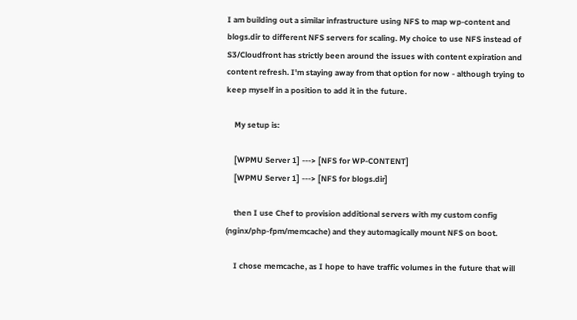I am building out a similar infrastructure using NFS to map wp-content and blogs.dir to different NFS servers for scaling. My choice to use NFS instead of S3/Cloudfront has strictly been around the issues with content expiration and content refresh. I'm staying away from that option for now - although trying to keep myself in a position to add it in the future.

    My setup is:

    [WPMU Server 1] ---> [NFS for WP-CONTENT]
    [WPMU Server 1] ---> [NFS for blogs.dir]

    then I use Chef to provision additional servers with my custom config (nginx/php-fpm/memcache) and they automagically mount NFS on boot.

    I chose memcache, as I hope to have traffic volumes in the future that will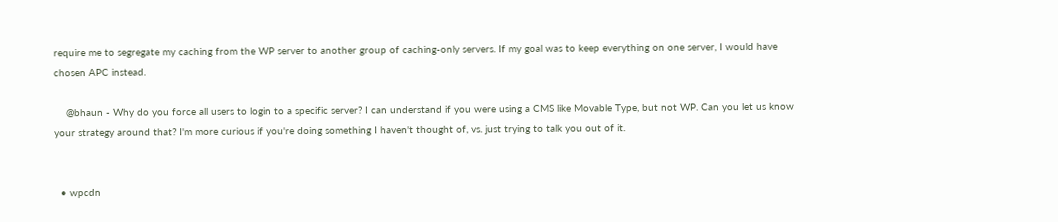require me to segregate my caching from the WP server to another group of caching-only servers. If my goal was to keep everything on one server, I would have chosen APC instead.

    @bhaun - Why do you force all users to login to a specific server? I can understand if you were using a CMS like Movable Type, but not WP. Can you let us know your strategy around that? I'm more curious if you're doing something I haven't thought of, vs. just trying to talk you out of it.


  • wpcdn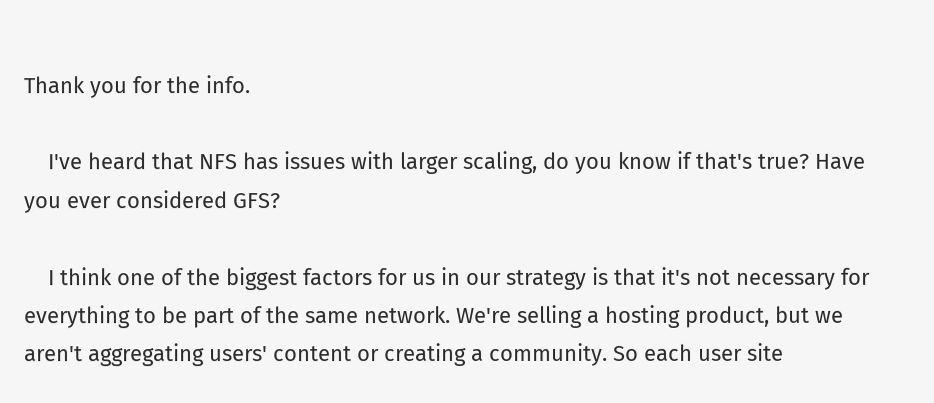Thank you for the info.

    I've heard that NFS has issues with larger scaling, do you know if that's true? Have you ever considered GFS?

    I think one of the biggest factors for us in our strategy is that it's not necessary for everything to be part of the same network. We're selling a hosting product, but we aren't aggregating users' content or creating a community. So each user site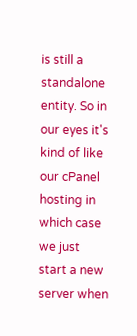is still a standalone entity. So in our eyes it's kind of like our cPanel hosting in which case we just start a new server when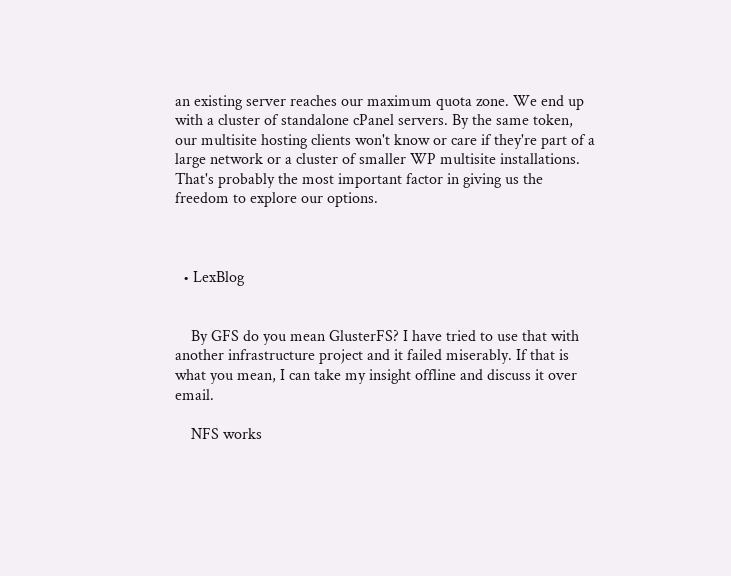an existing server reaches our maximum quota zone. We end up with a cluster of standalone cPanel servers. By the same token, our multisite hosting clients won't know or care if they're part of a large network or a cluster of smaller WP multisite installations. That's probably the most important factor in giving us the freedom to explore our options.



  • LexBlog


    By GFS do you mean GlusterFS? I have tried to use that with another infrastructure project and it failed miserably. If that is what you mean, I can take my insight offline and discuss it over email.

    NFS works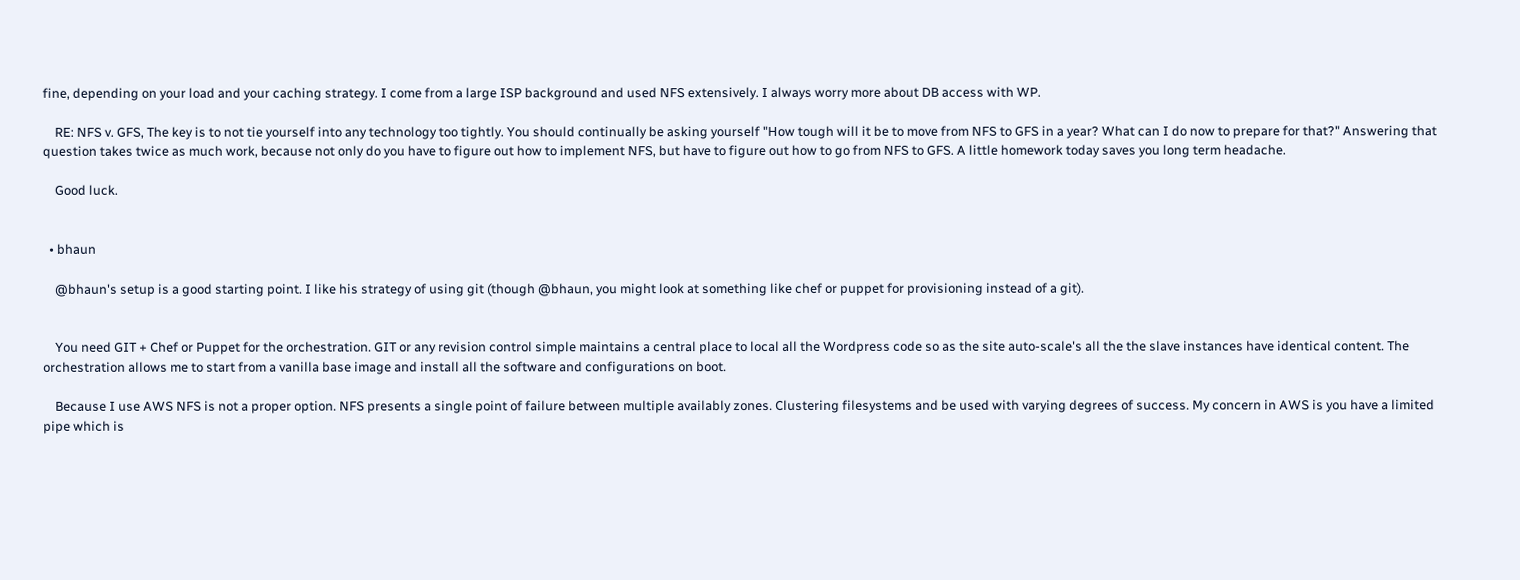fine, depending on your load and your caching strategy. I come from a large ISP background and used NFS extensively. I always worry more about DB access with WP.

    RE: NFS v. GFS, The key is to not tie yourself into any technology too tightly. You should continually be asking yourself "How tough will it be to move from NFS to GFS in a year? What can I do now to prepare for that?" Answering that question takes twice as much work, because not only do you have to figure out how to implement NFS, but have to figure out how to go from NFS to GFS. A little homework today saves you long term headache.

    Good luck.


  • bhaun

    @bhaun's setup is a good starting point. I like his strategy of using git (though @bhaun, you might look at something like chef or puppet for provisioning instead of a git).


    You need GIT + Chef or Puppet for the orchestration. GIT or any revision control simple maintains a central place to local all the Wordpress code so as the site auto-scale's all the the slave instances have identical content. The orchestration allows me to start from a vanilla base image and install all the software and configurations on boot.

    Because I use AWS NFS is not a proper option. NFS presents a single point of failure between multiple availably zones. Clustering filesystems and be used with varying degrees of success. My concern in AWS is you have a limited pipe which is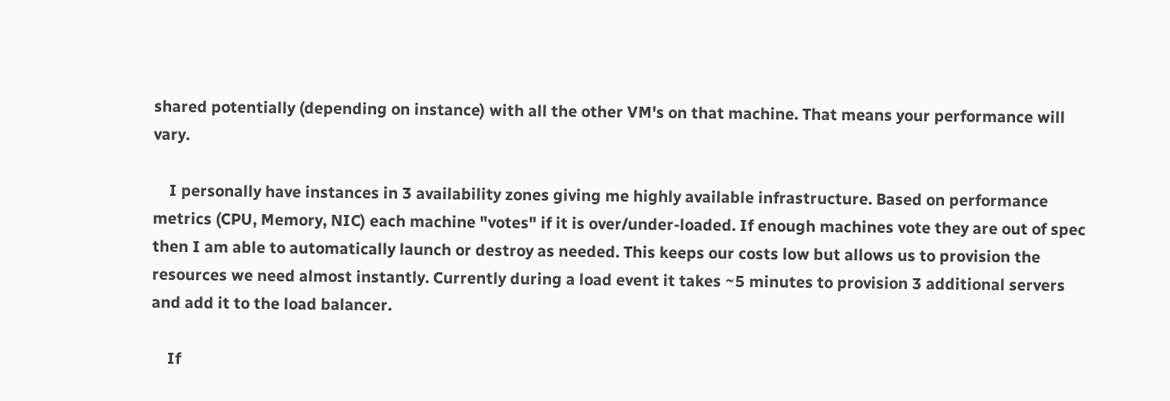shared potentially (depending on instance) with all the other VM's on that machine. That means your performance will vary.

    I personally have instances in 3 availability zones giving me highly available infrastructure. Based on performance metrics (CPU, Memory, NIC) each machine "votes" if it is over/under-loaded. If enough machines vote they are out of spec then I am able to automatically launch or destroy as needed. This keeps our costs low but allows us to provision the resources we need almost instantly. Currently during a load event it takes ~5 minutes to provision 3 additional servers and add it to the load balancer.

    If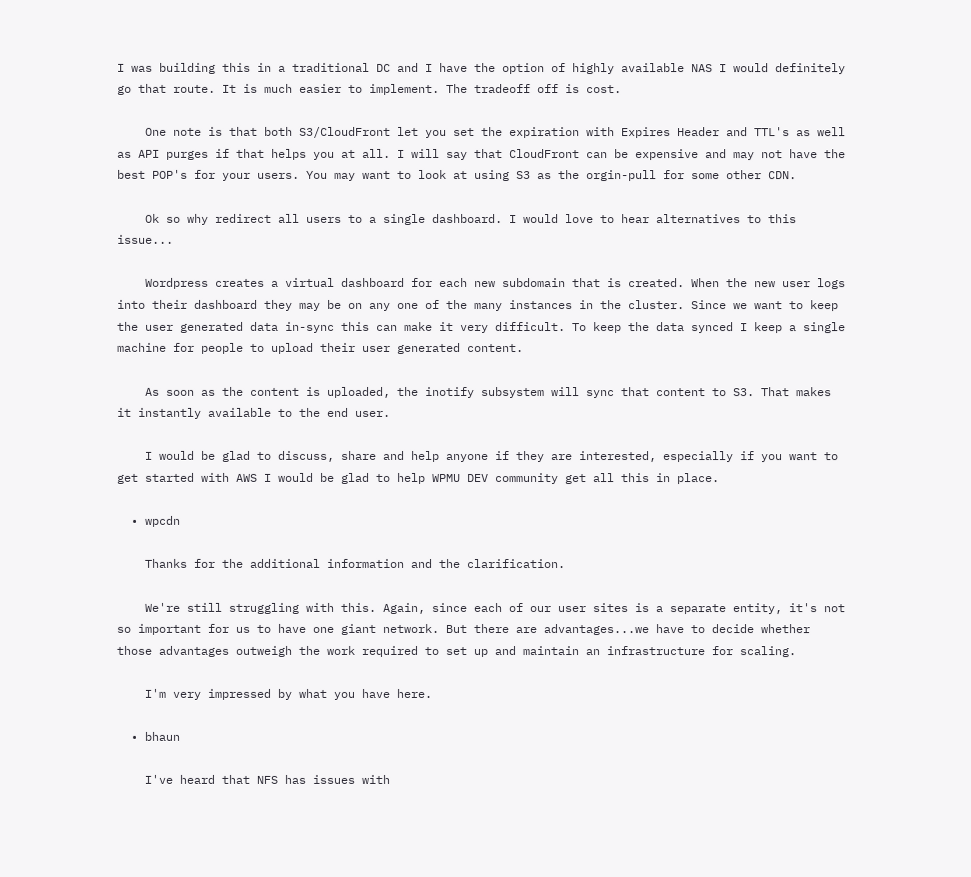I was building this in a traditional DC and I have the option of highly available NAS I would definitely go that route. It is much easier to implement. The tradeoff off is cost.

    One note is that both S3/CloudFront let you set the expiration with Expires Header and TTL's as well as API purges if that helps you at all. I will say that CloudFront can be expensive and may not have the best POP's for your users. You may want to look at using S3 as the orgin-pull for some other CDN.

    Ok so why redirect all users to a single dashboard. I would love to hear alternatives to this issue...

    Wordpress creates a virtual dashboard for each new subdomain that is created. When the new user logs into their dashboard they may be on any one of the many instances in the cluster. Since we want to keep the user generated data in-sync this can make it very difficult. To keep the data synced I keep a single machine for people to upload their user generated content.

    As soon as the content is uploaded, the inotify subsystem will sync that content to S3. That makes it instantly available to the end user.

    I would be glad to discuss, share and help anyone if they are interested, especially if you want to get started with AWS I would be glad to help WPMU DEV community get all this in place.

  • wpcdn

    Thanks for the additional information and the clarification.

    We're still struggling with this. Again, since each of our user sites is a separate entity, it's not so important for us to have one giant network. But there are advantages...we have to decide whether those advantages outweigh the work required to set up and maintain an infrastructure for scaling.

    I'm very impressed by what you have here.

  • bhaun

    I've heard that NFS has issues with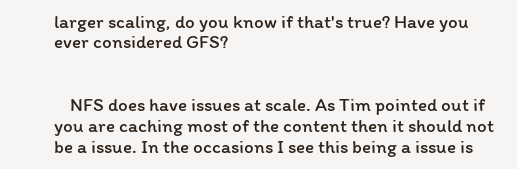larger scaling, do you know if that's true? Have you ever considered GFS?


    NFS does have issues at scale. As Tim pointed out if you are caching most of the content then it should not be a issue. In the occasions I see this being a issue is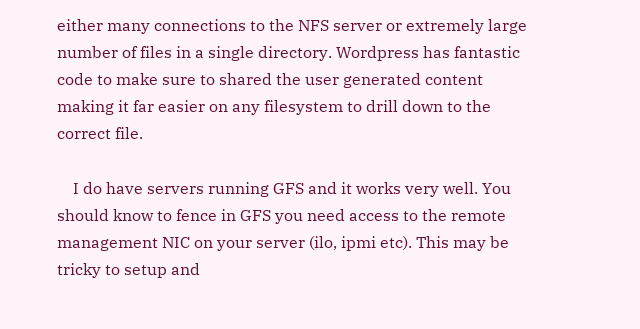either many connections to the NFS server or extremely large number of files in a single directory. Wordpress has fantastic code to make sure to shared the user generated content making it far easier on any filesystem to drill down to the correct file.

    I do have servers running GFS and it works very well. You should know to fence in GFS you need access to the remote management NIC on your server (ilo, ipmi etc). This may be tricky to setup and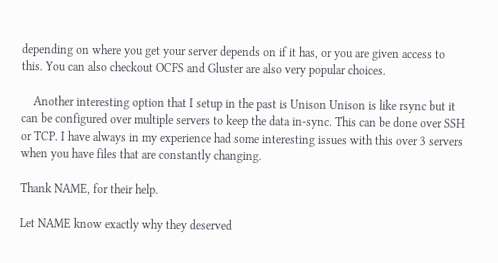depending on where you get your server depends on if it has, or you are given access to this. You can also checkout OCFS and Gluster are also very popular choices.

    Another interesting option that I setup in the past is Unison Unison is like rsync but it can be configured over multiple servers to keep the data in-sync. This can be done over SSH or TCP. I have always in my experience had some interesting issues with this over 3 servers when you have files that are constantly changing.

Thank NAME, for their help.

Let NAME know exactly why they deserved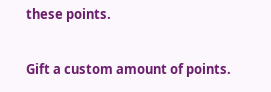these points.

Gift a custom amount of points.